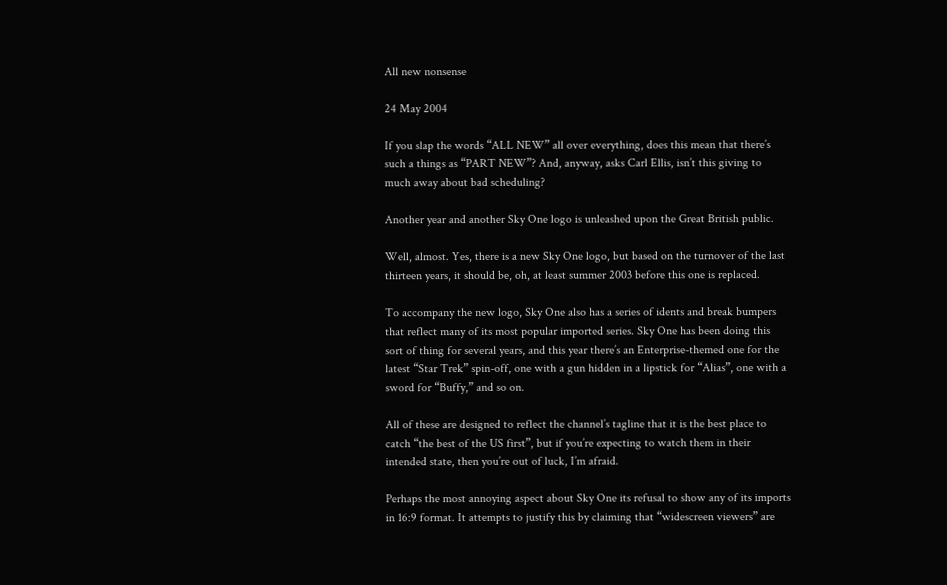All new nonsense

24 May 2004

If you slap the words “ALL NEW” all over everything, does this mean that there’s such a things as “PART NEW”? And, anyway, asks Carl Ellis, isn’t this giving to much away about bad scheduling?

Another year and another Sky One logo is unleashed upon the Great British public.

Well, almost. Yes, there is a new Sky One logo, but based on the turnover of the last thirteen years, it should be, oh, at least summer 2003 before this one is replaced.

To accompany the new logo, Sky One also has a series of idents and break bumpers that reflect many of its most popular imported series. Sky One has been doing this sort of thing for several years, and this year there’s an Enterprise-themed one for the latest “Star Trek” spin-off, one with a gun hidden in a lipstick for “Alias”, one with a sword for “Buffy,” and so on.

All of these are designed to reflect the channel’s tagline that it is the best place to catch “the best of the US first”, but if you’re expecting to watch them in their intended state, then you’re out of luck, I’m afraid.

Perhaps the most annoying aspect about Sky One its refusal to show any of its imports in 16:9 format. It attempts to justify this by claiming that “widescreen viewers” are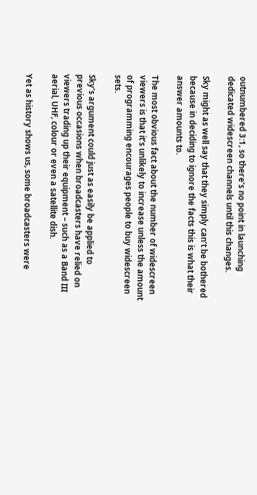outnumbered 3:1, so there’s no point in launching dedicated widescreen channels until this changes.

Sky might as well say that they simply can’t be bothered because in deciding to ignore the facts this is what their answer amounts to.

The most obvious fact about the number of widescreen viewers is that it’s unlikely to increase unless the amount of programming encourages people to buy widescreen sets.

Sky’s argument could just as easily be applied to previous occasions when broadcasters have relied on viewers trading up their equipment – such as a Band III aerial, UHF, colour or even a satellite dish.

Yet as history shows us, some broadcasters were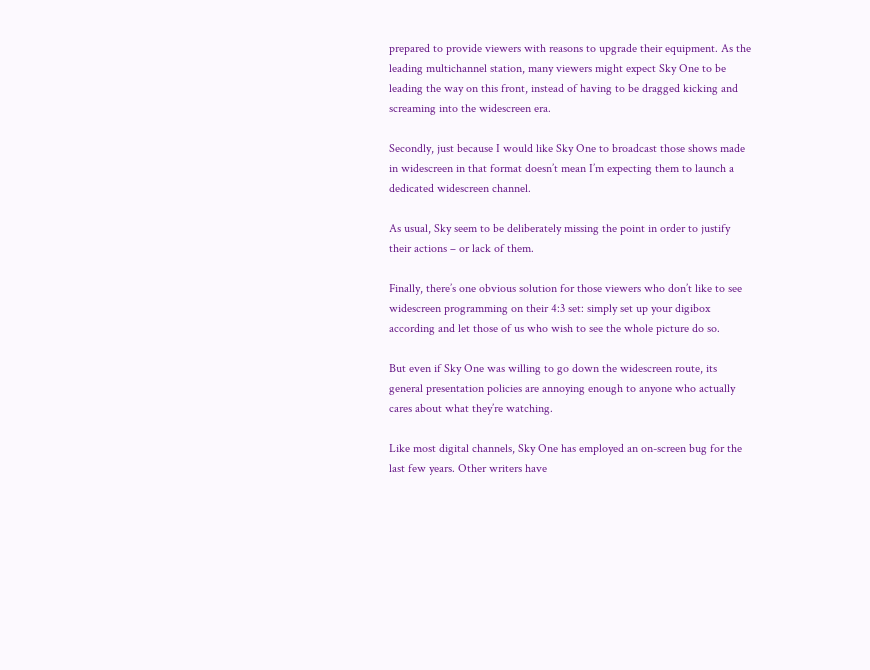prepared to provide viewers with reasons to upgrade their equipment. As the leading multichannel station, many viewers might expect Sky One to be leading the way on this front, instead of having to be dragged kicking and screaming into the widescreen era.

Secondly, just because I would like Sky One to broadcast those shows made in widescreen in that format doesn’t mean I’m expecting them to launch a dedicated widescreen channel.

As usual, Sky seem to be deliberately missing the point in order to justify their actions – or lack of them.

Finally, there’s one obvious solution for those viewers who don’t like to see widescreen programming on their 4:3 set: simply set up your digibox according and let those of us who wish to see the whole picture do so.

But even if Sky One was willing to go down the widescreen route, its general presentation policies are annoying enough to anyone who actually cares about what they’re watching.

Like most digital channels, Sky One has employed an on-screen bug for the last few years. Other writers have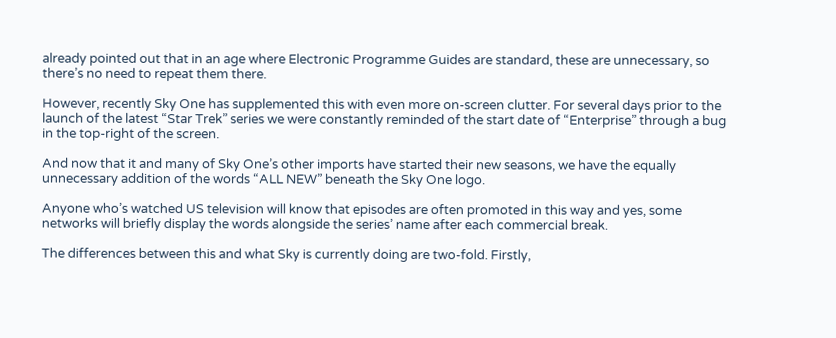already pointed out that in an age where Electronic Programme Guides are standard, these are unnecessary, so there’s no need to repeat them there.

However, recently Sky One has supplemented this with even more on-screen clutter. For several days prior to the launch of the latest “Star Trek” series we were constantly reminded of the start date of “Enterprise” through a bug in the top-right of the screen.

And now that it and many of Sky One’s other imports have started their new seasons, we have the equally unnecessary addition of the words “ALL NEW” beneath the Sky One logo.

Anyone who’s watched US television will know that episodes are often promoted in this way and yes, some networks will briefly display the words alongside the series’ name after each commercial break.

The differences between this and what Sky is currently doing are two-fold. Firstly,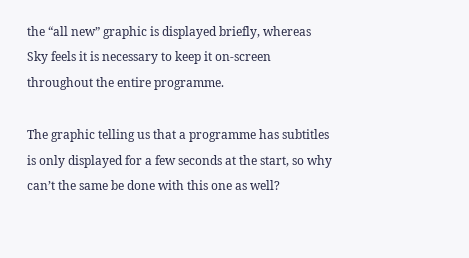the “all new” graphic is displayed briefly, whereas Sky feels it is necessary to keep it on-screen throughout the entire programme.

The graphic telling us that a programme has subtitles is only displayed for a few seconds at the start, so why can’t the same be done with this one as well?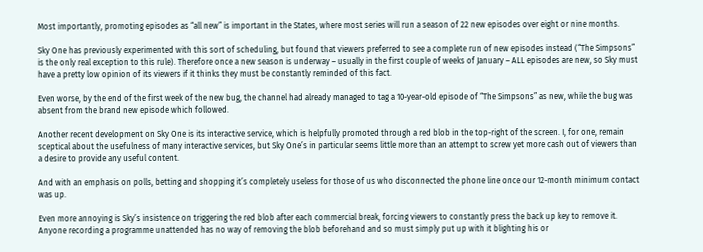Most importantly, promoting episodes as “all new” is important in the States, where most series will run a season of 22 new episodes over eight or nine months.

Sky One has previously experimented with this sort of scheduling, but found that viewers preferred to see a complete run of new episodes instead (“The Simpsons” is the only real exception to this rule). Therefore once a new season is underway – usually in the first couple of weeks of January – ALL episodes are new, so Sky must have a pretty low opinion of its viewers if it thinks they must be constantly reminded of this fact.

Even worse, by the end of the first week of the new bug, the channel had already managed to tag a 10-year-old episode of “The Simpsons” as new, while the bug was absent from the brand new episode which followed.

Another recent development on Sky One is its interactive service, which is helpfully promoted through a red blob in the top-right of the screen. I, for one, remain sceptical about the usefulness of many interactive services, but Sky One’s in particular seems little more than an attempt to screw yet more cash out of viewers than a desire to provide any useful content.

And with an emphasis on polls, betting and shopping it’s completely useless for those of us who disconnected the phone line once our 12-month minimum contact was up.

Even more annoying is Sky’s insistence on triggering the red blob after each commercial break, forcing viewers to constantly press the back up key to remove it. Anyone recording a programme unattended has no way of removing the blob beforehand and so must simply put up with it blighting his or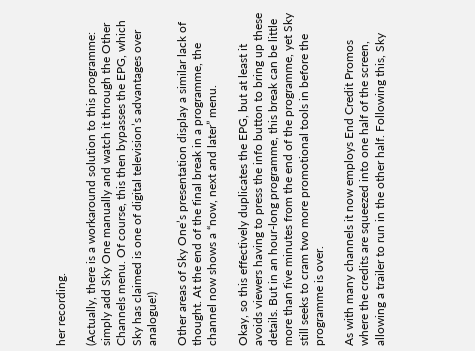her recording.

(Actually, there is a workaround solution to this programme: simply add Sky One manually and watch it through the Other Channels menu. Of course, this then bypasses the EPG, which Sky has claimed is one of digital television’s advantages over analogue!)

Other areas of Sky One’s presentation display a similar lack of thought. At the end of the final break in a programme, the channel now shows a “now, next and later” menu.

Okay, so this effectively duplicates the EPG, but at least it avoids viewers having to press the info button to bring up these details. But in an hour-long programme, this break can be little more than five minutes from the end of the programme, yet Sky still seeks to cram two more promotional tools in before the programme is over.

As with many channels it now employs End Credit Promos where the credits are squeezed into one half of the screen, allowing a trailer to run in the other half. Following this, Sky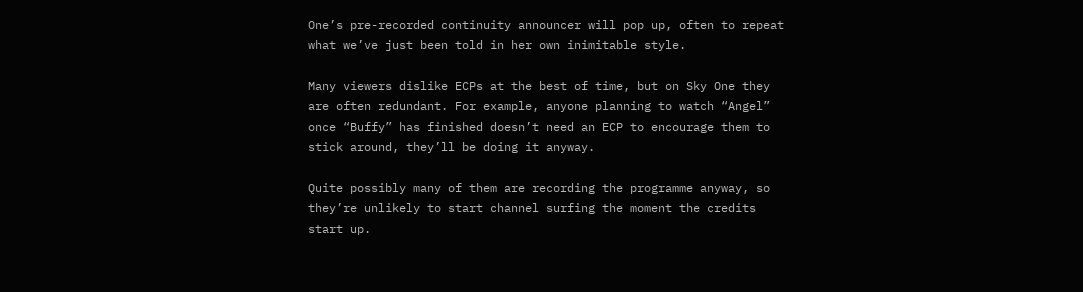One’s pre-recorded continuity announcer will pop up, often to repeat what we’ve just been told in her own inimitable style.

Many viewers dislike ECPs at the best of time, but on Sky One they are often redundant. For example, anyone planning to watch “Angel” once “Buffy” has finished doesn’t need an ECP to encourage them to stick around, they’ll be doing it anyway.

Quite possibly many of them are recording the programme anyway, so they’re unlikely to start channel surfing the moment the credits start up.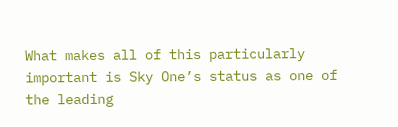What makes all of this particularly important is Sky One’s status as one of the leading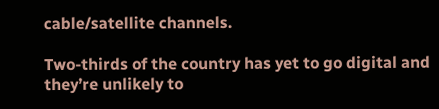cable/satellite channels.

Two-thirds of the country has yet to go digital and they’re unlikely to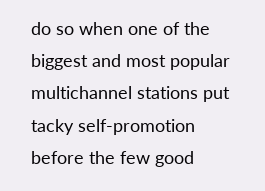do so when one of the biggest and most popular multichannel stations put tacky self-promotion before the few good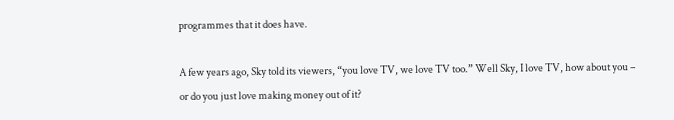programmes that it does have.

A few years ago, Sky told its viewers, “you love TV, we love TV too.” Well Sky, I love TV, how about you – or do you just love making money out of it?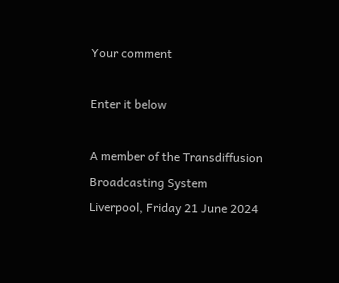Your comment

Enter it below

A member of the Transdiffusion Broadcasting System
Liverpool, Friday 21 June 2024